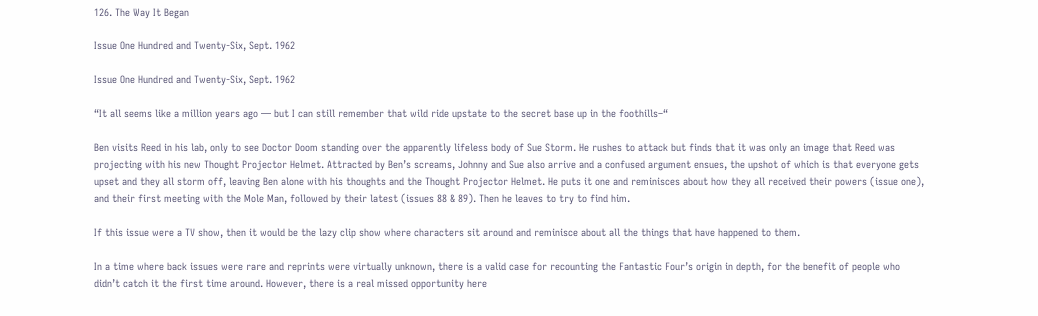126. The Way It Began

Issue One Hundred and Twenty-Six, Sept. 1962

Issue One Hundred and Twenty-Six, Sept. 1962

“It all seems like a million years ago — but I can still remember that wild ride upstate to the secret base up in the foothills–“

Ben visits Reed in his lab, only to see Doctor Doom standing over the apparently lifeless body of Sue Storm. He rushes to attack but finds that it was only an image that Reed was projecting with his new Thought Projector Helmet. Attracted by Ben’s screams, Johnny and Sue also arrive and a confused argument ensues, the upshot of which is that everyone gets upset and they all storm off, leaving Ben alone with his thoughts and the Thought Projector Helmet. He puts it one and reminisces about how they all received their powers (issue one), and their first meeting with the Mole Man, followed by their latest (issues 88 & 89). Then he leaves to try to find him.

If this issue were a TV show, then it would be the lazy clip show where characters sit around and reminisce about all the things that have happened to them.

In a time where back issues were rare and reprints were virtually unknown, there is a valid case for recounting the Fantastic Four’s origin in depth, for the benefit of people who didn’t catch it the first time around. However, there is a real missed opportunity here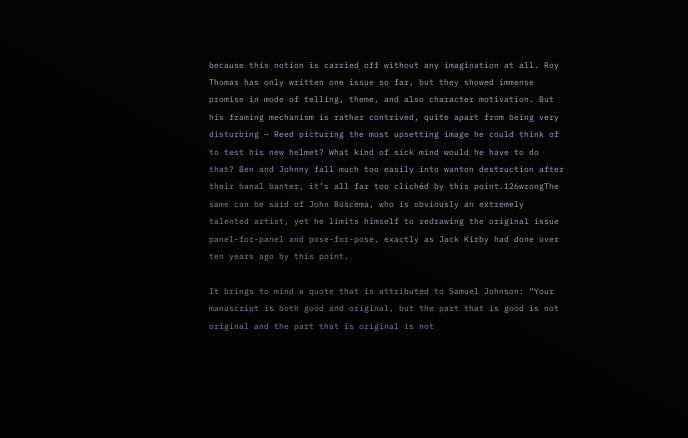because this notion is carried off without any imagination at all. Roy Thomas has only written one issue so far, but they showed immense promise in mode of telling, theme, and also character motivation. But his framing mechanism is rather contrived, quite apart from being very disturbing — Reed picturing the most upsetting image he could think of to test his new helmet? What kind of sick mind would he have to do that? Ben and Johnny fall much too easily into wanton destruction after their banal banter, it’s all far too clichéd by this point.126wrongThe same can be said of John Buscema, who is obviously an extremely talented artist, yet he limits himself to redrawing the original issue panel-for-panel and pose-for-pose, exactly as Jack Kirby had done over ten years ago by this point.

It brings to mind a quote that is attributed to Samuel Johnson: “Your manuscript is both good and original, but the part that is good is not original and the part that is original is not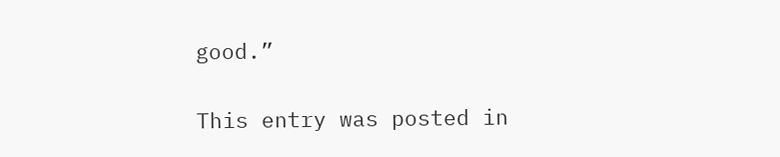good.”


This entry was posted in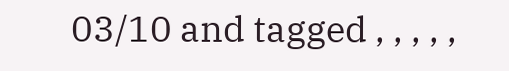03/10 and tagged , , , , ,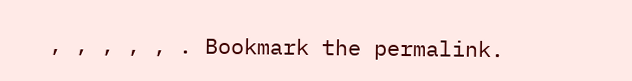, , , , , . Bookmark the permalink.